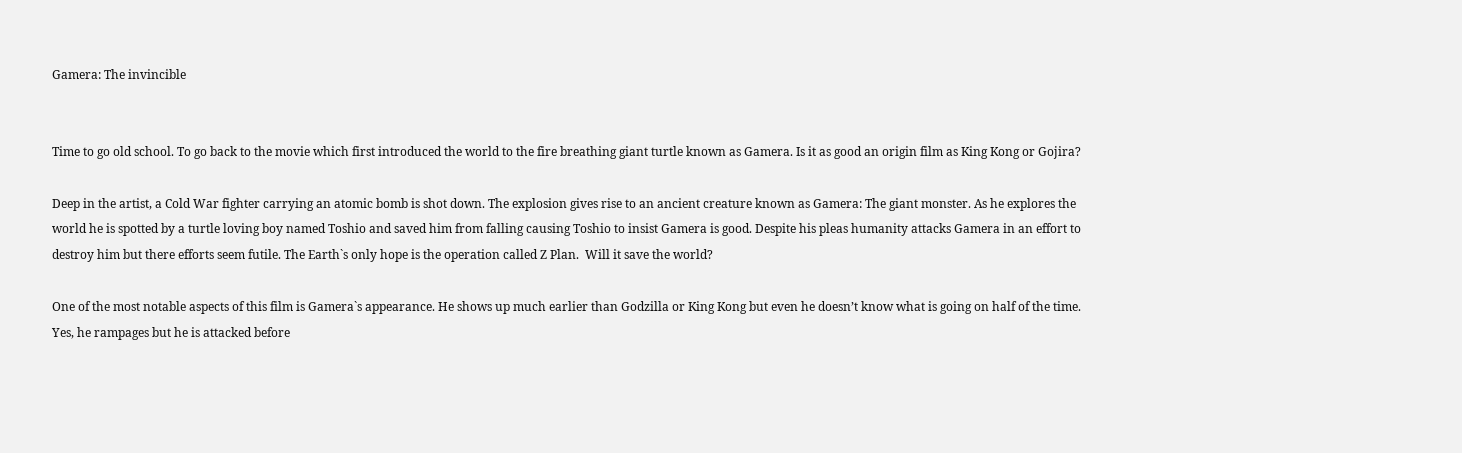Gamera: The invincible


Time to go old school. To go back to the movie which first introduced the world to the fire breathing giant turtle known as Gamera. Is it as good an origin film as King Kong or Gojira?

Deep in the artist, a Cold War fighter carrying an atomic bomb is shot down. The explosion gives rise to an ancient creature known as Gamera: The giant monster. As he explores the world he is spotted by a turtle loving boy named Toshio and saved him from falling causing Toshio to insist Gamera is good. Despite his pleas humanity attacks Gamera in an effort to destroy him but there efforts seem futile. The Earth`s only hope is the operation called Z Plan.  Will it save the world?

One of the most notable aspects of this film is Gamera`s appearance. He shows up much earlier than Godzilla or King Kong but even he doesn’t know what is going on half of the time. Yes, he rampages but he is attacked before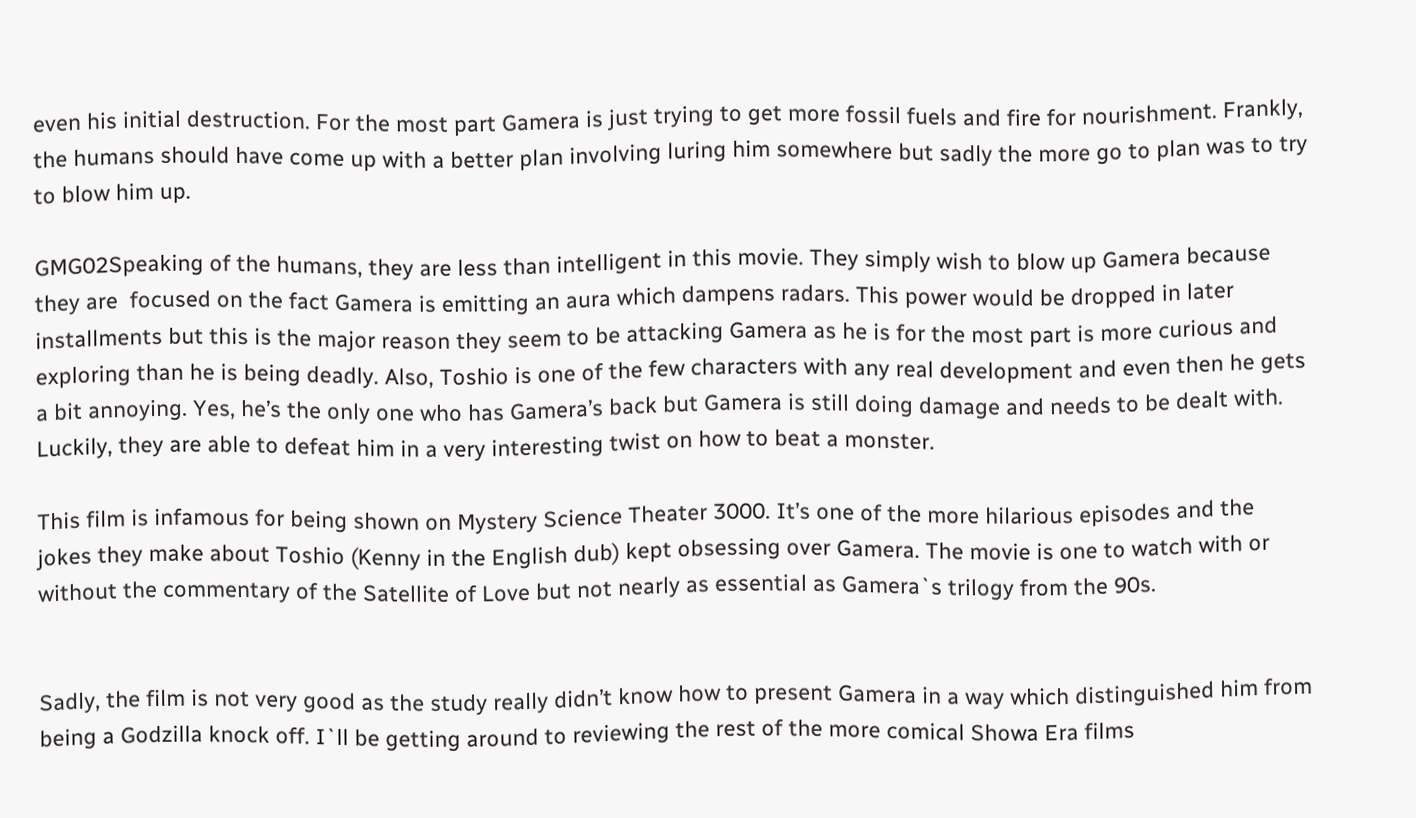even his initial destruction. For the most part Gamera is just trying to get more fossil fuels and fire for nourishment. Frankly, the humans should have come up with a better plan involving luring him somewhere but sadly the more go to plan was to try to blow him up.

GMG02Speaking of the humans, they are less than intelligent in this movie. They simply wish to blow up Gamera because they are  focused on the fact Gamera is emitting an aura which dampens radars. This power would be dropped in later installments but this is the major reason they seem to be attacking Gamera as he is for the most part is more curious and exploring than he is being deadly. Also, Toshio is one of the few characters with any real development and even then he gets a bit annoying. Yes, he’s the only one who has Gamera’s back but Gamera is still doing damage and needs to be dealt with. Luckily, they are able to defeat him in a very interesting twist on how to beat a monster.

This film is infamous for being shown on Mystery Science Theater 3000. It’s one of the more hilarious episodes and the jokes they make about Toshio (Kenny in the English dub) kept obsessing over Gamera. The movie is one to watch with or without the commentary of the Satellite of Love but not nearly as essential as Gamera`s trilogy from the 90s.


Sadly, the film is not very good as the study really didn’t know how to present Gamera in a way which distinguished him from being a Godzilla knock off. I`ll be getting around to reviewing the rest of the more comical Showa Era films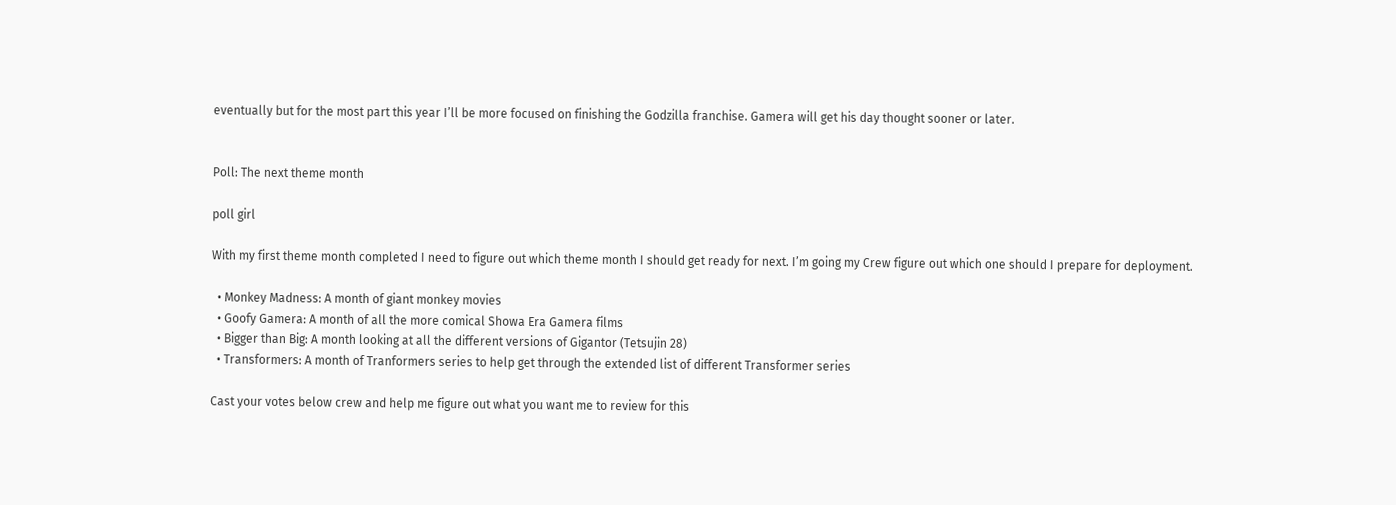eventually but for the most part this year I’ll be more focused on finishing the Godzilla franchise. Gamera will get his day thought sooner or later.


Poll: The next theme month

poll girl

With my first theme month completed I need to figure out which theme month I should get ready for next. I’m going my Crew figure out which one should I prepare for deployment.

  • Monkey Madness: A month of giant monkey movies
  • Goofy Gamera: A month of all the more comical Showa Era Gamera films
  • Bigger than Big: A month looking at all the different versions of Gigantor (Tetsujin 28)
  • Transformers: A month of Tranformers series to help get through the extended list of different Transformer series

Cast your votes below crew and help me figure out what you want me to review for this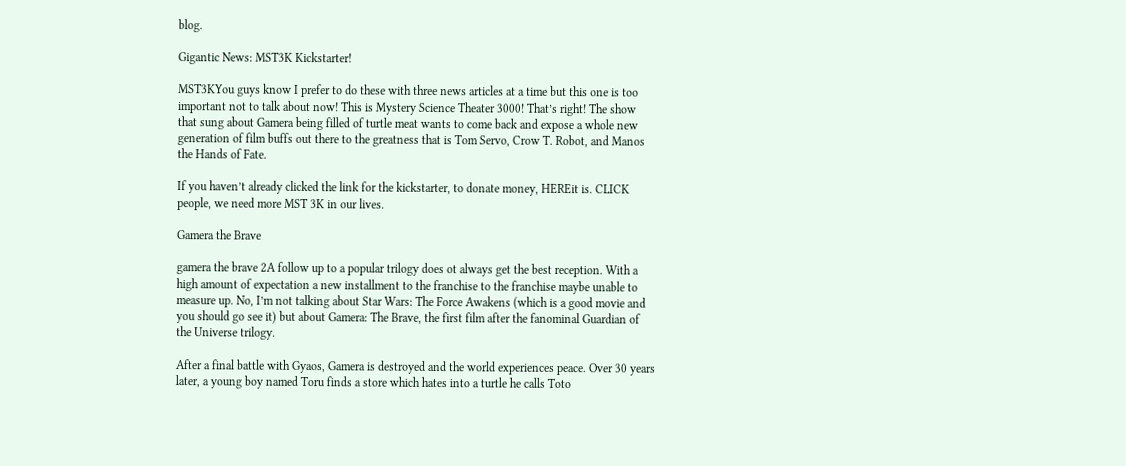blog.

Gigantic News: MST3K Kickstarter!

MST3KYou guys know I prefer to do these with three news articles at a time but this one is too important not to talk about now! This is Mystery Science Theater 3000! That’s right! The show that sung about Gamera being filled of turtle meat wants to come back and expose a whole new generation of film buffs out there to the greatness that is Tom Servo, Crow T. Robot, and Manos the Hands of Fate.

If you haven’t already clicked the link for the kickstarter, to donate money, HEREit is. CLICK people, we need more MST 3K in our lives.

Gamera the Brave

gamera the brave 2A follow up to a popular trilogy does ot always get the best reception. With a high amount of expectation a new installment to the franchise to the franchise maybe unable to measure up. No, I’m not talking about Star Wars: The Force Awakens (which is a good movie and you should go see it) but about Gamera: The Brave, the first film after the fanominal Guardian of the Universe trilogy.

After a final battle with Gyaos, Gamera is destroyed and the world experiences peace. Over 30 years later, a young boy named Toru finds a store which hates into a turtle he calls Toto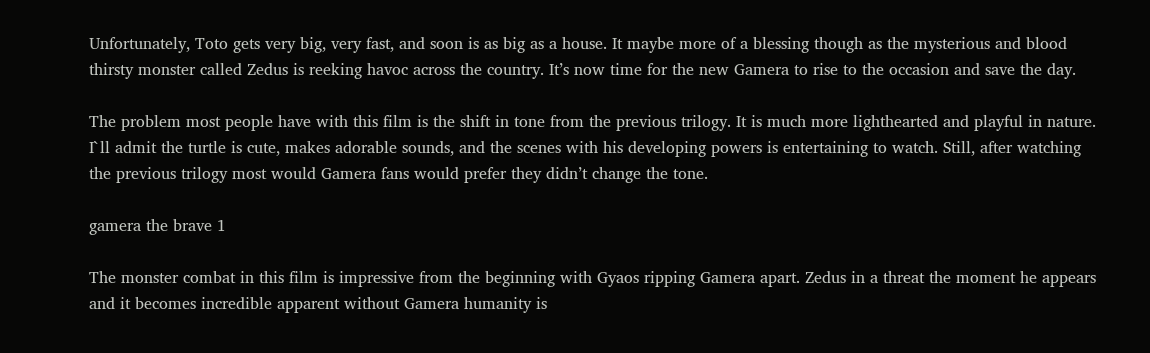Unfortunately, Toto gets very big, very fast, and soon is as big as a house. It maybe more of a blessing though as the mysterious and blood thirsty monster called Zedus is reeking havoc across the country. It’s now time for the new Gamera to rise to the occasion and save the day.

The problem most people have with this film is the shift in tone from the previous trilogy. It is much more lighthearted and playful in nature. I`ll admit the turtle is cute, makes adorable sounds, and the scenes with his developing powers is entertaining to watch. Still, after watching the previous trilogy most would Gamera fans would prefer they didn’t change the tone.

gamera the brave 1

The monster combat in this film is impressive from the beginning with Gyaos ripping Gamera apart. Zedus in a threat the moment he appears and it becomes incredible apparent without Gamera humanity is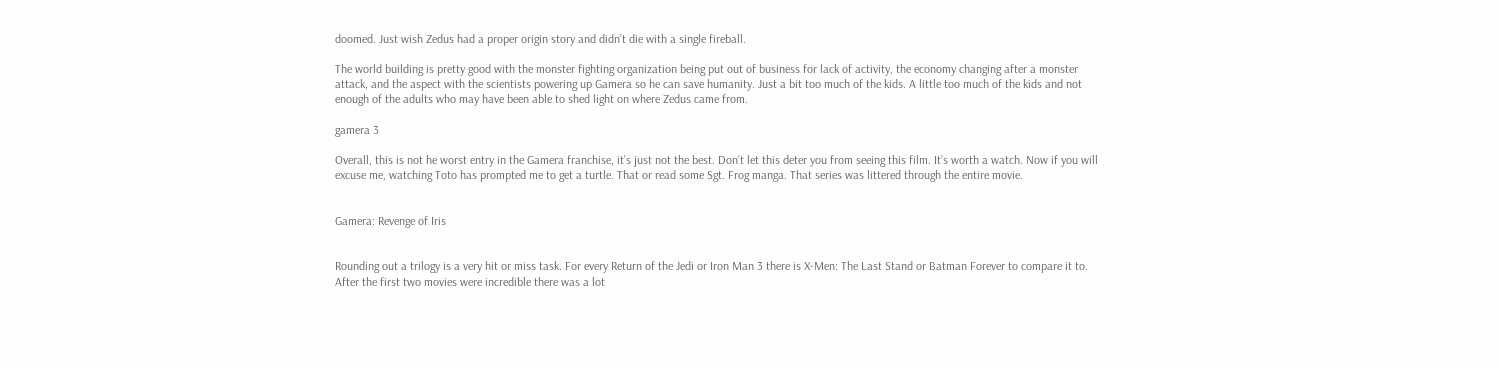doomed. Just wish Zedus had a proper origin story and didn’t die with a single fireball.

The world building is pretty good with the monster fighting organization being put out of business for lack of activity, the economy changing after a monster attack, and the aspect with the scientists powering up Gamera so he can save humanity. Just a bit too much of the kids. A little too much of the kids and not enough of the adults who may have been able to shed light on where Zedus came from.

gamera 3

Overall, this is not he worst entry in the Gamera franchise, it’s just not the best. Don’t let this deter you from seeing this film. It’s worth a watch. Now if you will excuse me, watching Toto has prompted me to get a turtle. That or read some Sgt. Frog manga. That series was littered through the entire movie.


Gamera: Revenge of Iris


Rounding out a trilogy is a very hit or miss task. For every Return of the Jedi or Iron Man 3 there is X-Men: The Last Stand or Batman Forever to compare it to. After the first two movies were incredible there was a lot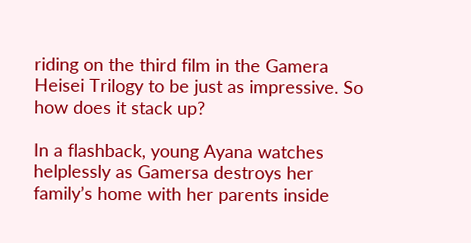riding on the third film in the Gamera Heisei Trilogy to be just as impressive. So how does it stack up?

In a flashback, young Ayana watches helplessly as Gamersa destroys her family’s home with her parents inside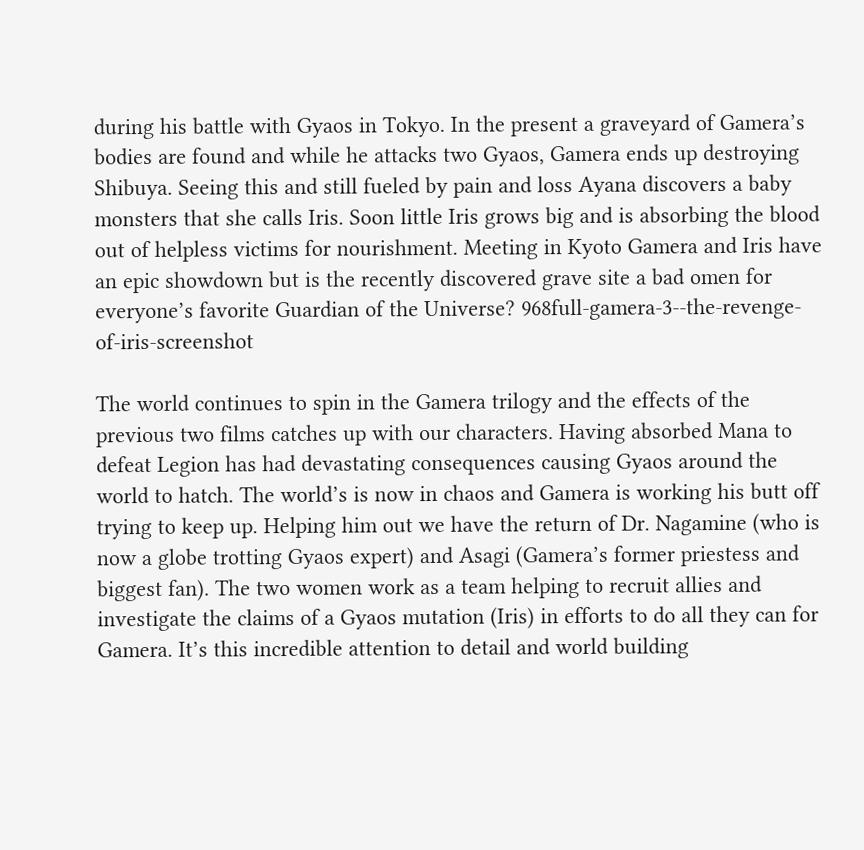during his battle with Gyaos in Tokyo. In the present a graveyard of Gamera’s bodies are found and while he attacks two Gyaos, Gamera ends up destroying Shibuya. Seeing this and still fueled by pain and loss Ayana discovers a baby monsters that she calls Iris. Soon little Iris grows big and is absorbing the blood out of helpless victims for nourishment. Meeting in Kyoto Gamera and Iris have an epic showdown but is the recently discovered grave site a bad omen for everyone’s favorite Guardian of the Universe? 968full-gamera-3--the-revenge-of-iris-screenshot

The world continues to spin in the Gamera trilogy and the effects of the previous two films catches up with our characters. Having absorbed Mana to defeat Legion has had devastating consequences causing Gyaos around the world to hatch. The world’s is now in chaos and Gamera is working his butt off trying to keep up. Helping him out we have the return of Dr. Nagamine (who is now a globe trotting Gyaos expert) and Asagi (Gamera’s former priestess and biggest fan). The two women work as a team helping to recruit allies and investigate the claims of a Gyaos mutation (Iris) in efforts to do all they can for Gamera. It’s this incredible attention to detail and world building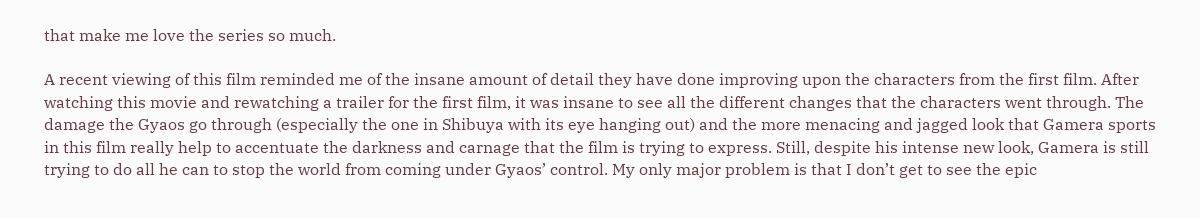that make me love the series so much.

A recent viewing of this film reminded me of the insane amount of detail they have done improving upon the characters from the first film. After watching this movie and rewatching a trailer for the first film, it was insane to see all the different changes that the characters went through. The damage the Gyaos go through (especially the one in Shibuya with its eye hanging out) and the more menacing and jagged look that Gamera sports in this film really help to accentuate the darkness and carnage that the film is trying to express. Still, despite his intense new look, Gamera is still trying to do all he can to stop the world from coming under Gyaos’ control. My only major problem is that I don’t get to see the epic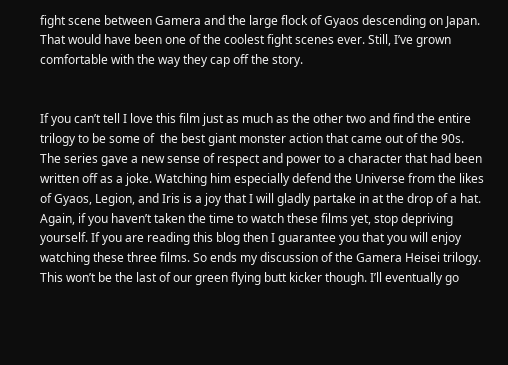fight scene between Gamera and the large flock of Gyaos descending on Japan. That would have been one of the coolest fight scenes ever. Still, I’ve grown comfortable with the way they cap off the story.


If you can’t tell I love this film just as much as the other two and find the entire trilogy to be some of  the best giant monster action that came out of the 90s. The series gave a new sense of respect and power to a character that had been written off as a joke. Watching him especially defend the Universe from the likes of Gyaos, Legion, and Iris is a joy that I will gladly partake in at the drop of a hat. Again, if you haven’t taken the time to watch these films yet, stop depriving yourself. If you are reading this blog then I guarantee you that you will enjoy watching these three films. So ends my discussion of the Gamera Heisei trilogy. This won’t be the last of our green flying butt kicker though. I’ll eventually go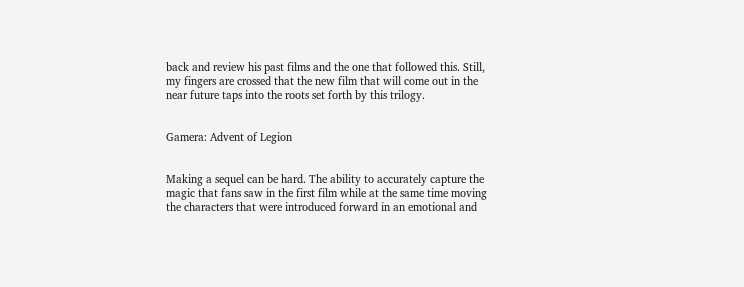back and review his past films and the one that followed this. Still, my fingers are crossed that the new film that will come out in the near future taps into the roots set forth by this trilogy.


Gamera: Advent of Legion


Making a sequel can be hard. The ability to accurately capture the magic that fans saw in the first film while at the same time moving the characters that were introduced forward in an emotional and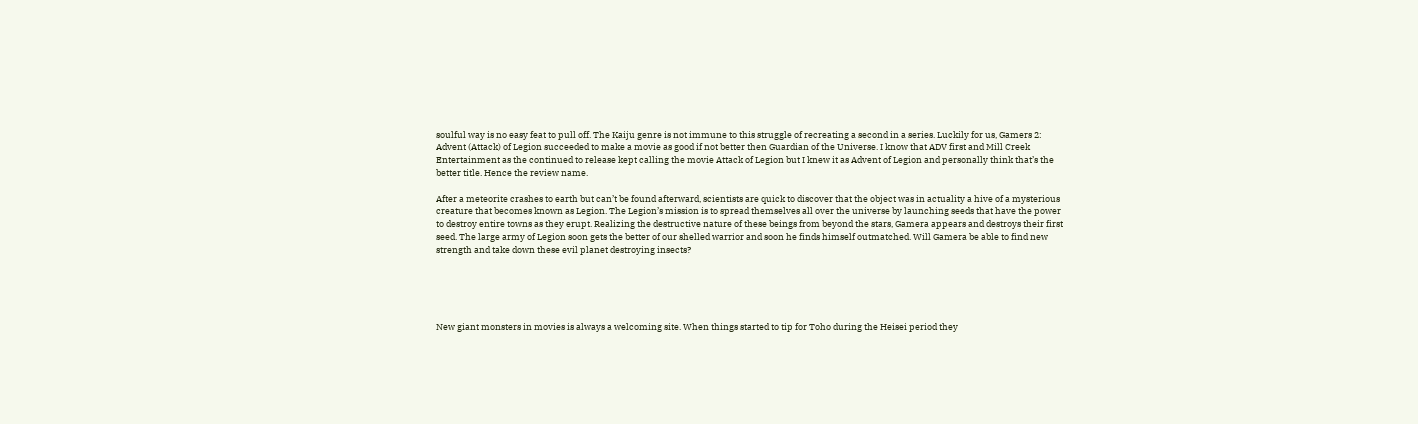soulful way is no easy feat to pull off. The Kaiju genre is not immune to this struggle of recreating a second in a series. Luckily for us, Gamers 2: Advent (Attack) of Legion succeeded to make a movie as good if not better then Guardian of the Universe. I know that ADV first and Mill Creek Entertainment as the continued to release kept calling the movie Attack of Legion but I knew it as Advent of Legion and personally think that’s the better title. Hence the review name.

After a meteorite crashes to earth but can’t be found afterward, scientists are quick to discover that the object was in actuality a hive of a mysterious creature that becomes known as Legion. The Legion’s mission is to spread themselves all over the universe by launching seeds that have the power to destroy entire towns as they erupt. Realizing the destructive nature of these beings from beyond the stars, Gamera appears and destroys their first seed. The large army of Legion soon gets the better of our shelled warrior and soon he finds himself outmatched. Will Gamera be able to find new strength and take down these evil planet destroying insects?





New giant monsters in movies is always a welcoming site. When things started to tip for Toho during the Heisei period they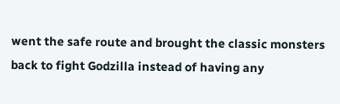went the safe route and brought the classic monsters back to fight Godzilla instead of having any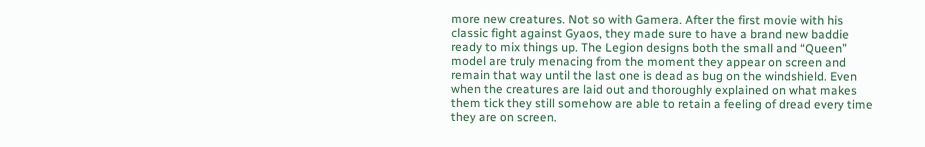more new creatures. Not so with Gamera. After the first movie with his classic fight against Gyaos, they made sure to have a brand new baddie ready to mix things up. The Legion designs both the small and “Queen” model are truly menacing from the moment they appear on screen and remain that way until the last one is dead as bug on the windshield. Even when the creatures are laid out and thoroughly explained on what makes them tick they still somehow are able to retain a feeling of dread every time they are on screen.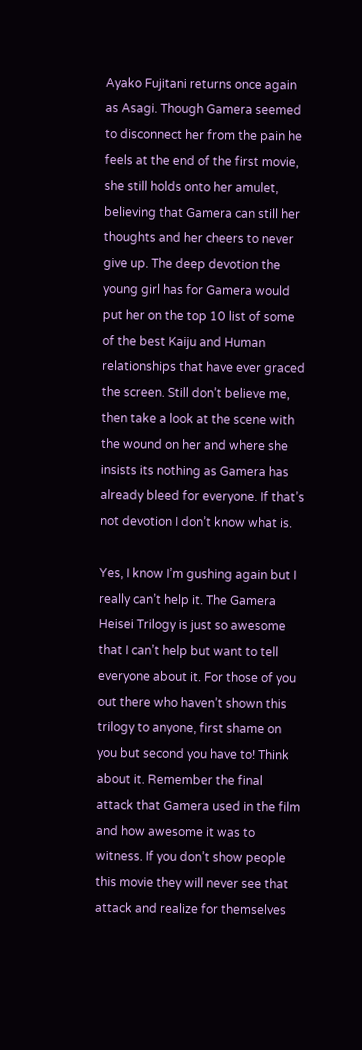Ayako Fujitani returns once again as Asagi. Though Gamera seemed to disconnect her from the pain he feels at the end of the first movie, she still holds onto her amulet, believing that Gamera can still her thoughts and her cheers to never give up. The deep devotion the young girl has for Gamera would put her on the top 10 list of some of the best Kaiju and Human relationships that have ever graced the screen. Still don’t believe me, then take a look at the scene with the wound on her and where she insists its nothing as Gamera has already bleed for everyone. If that’s not devotion I don’t know what is.

Yes, I know I’m gushing again but I really can’t help it. The Gamera Heisei Trilogy is just so awesome that I can’t help but want to tell everyone about it. For those of you out there who haven’t shown this trilogy to anyone, first shame on you but second you have to! Think about it. Remember the final attack that Gamera used in the film and how awesome it was to witness. If you don’t show people this movie they will never see that attack and realize for themselves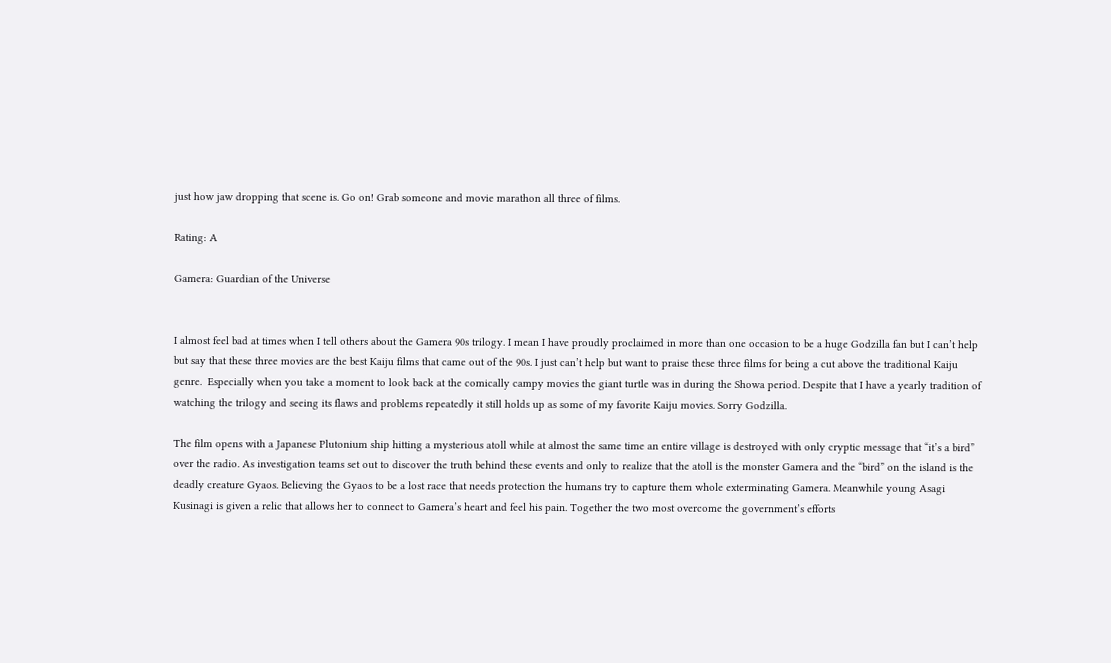just how jaw dropping that scene is. Go on! Grab someone and movie marathon all three of films.

Rating: A

Gamera: Guardian of the Universe


I almost feel bad at times when I tell others about the Gamera 90s trilogy. I mean I have proudly proclaimed in more than one occasion to be a huge Godzilla fan but I can’t help but say that these three movies are the best Kaiju films that came out of the 90s. I just can’t help but want to praise these three films for being a cut above the traditional Kaiju genre.  Especially when you take a moment to look back at the comically campy movies the giant turtle was in during the Showa period. Despite that I have a yearly tradition of watching the trilogy and seeing its flaws and problems repeatedly it still holds up as some of my favorite Kaiju movies. Sorry Godzilla.

The film opens with a Japanese Plutonium ship hitting a mysterious atoll while at almost the same time an entire village is destroyed with only cryptic message that “it’s a bird” over the radio. As investigation teams set out to discover the truth behind these events and only to realize that the atoll is the monster Gamera and the “bird” on the island is the deadly creature Gyaos. Believing the Gyaos to be a lost race that needs protection the humans try to capture them whole exterminating Gamera. Meanwhile young Asagi Kusinagi is given a relic that allows her to connect to Gamera’s heart and feel his pain. Together the two most overcome the government’s efforts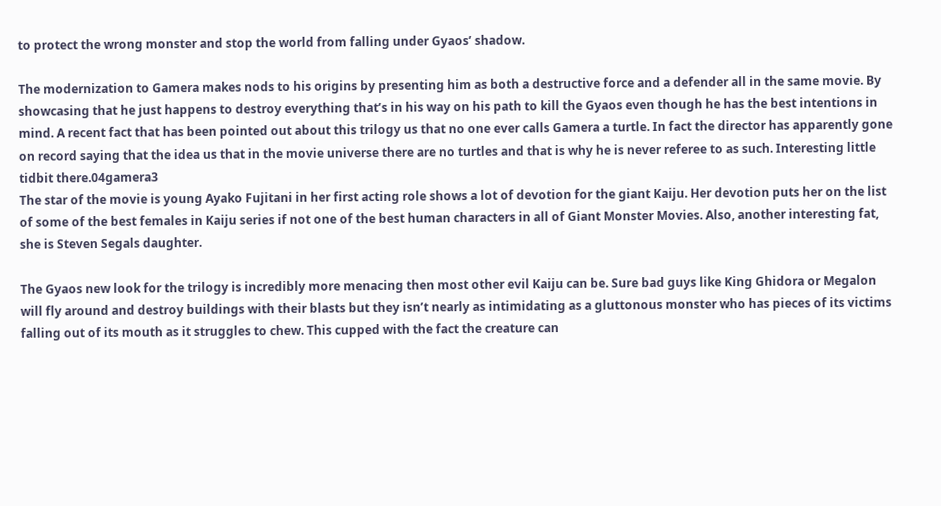to protect the wrong monster and stop the world from falling under Gyaos’ shadow.

The modernization to Gamera makes nods to his origins by presenting him as both a destructive force and a defender all in the same movie. By showcasing that he just happens to destroy everything that’s in his way on his path to kill the Gyaos even though he has the best intentions in mind. A recent fact that has been pointed out about this trilogy us that no one ever calls Gamera a turtle. In fact the director has apparently gone on record saying that the idea us that in the movie universe there are no turtles and that is why he is never referee to as such. Interesting little tidbit there.04gamera3
The star of the movie is young Ayako Fujitani in her first acting role shows a lot of devotion for the giant Kaiju. Her devotion puts her on the list of some of the best females in Kaiju series if not one of the best human characters in all of Giant Monster Movies. Also, another interesting fat, she is Steven Segals daughter.

The Gyaos new look for the trilogy is incredibly more menacing then most other evil Kaiju can be. Sure bad guys like King Ghidora or Megalon will fly around and destroy buildings with their blasts but they isn’t nearly as intimidating as a gluttonous monster who has pieces of its victims falling out of its mouth as it struggles to chew. This cupped with the fact the creature can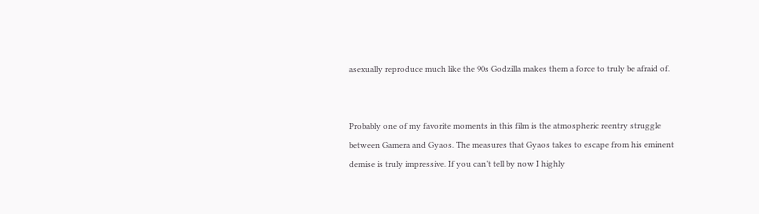asexually reproduce much like the 90s Godzilla makes them a force to truly be afraid of.


Probably one of my favorite moments in this film is the atmospheric reentry struggle between Gamera and Gyaos. The measures that Gyaos takes to escape from his eminent demise is truly impressive. If you can’t tell by now I highly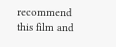recommend this film and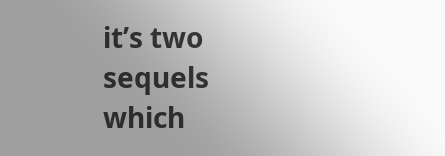it’s two sequels which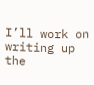I’ll work on writing up the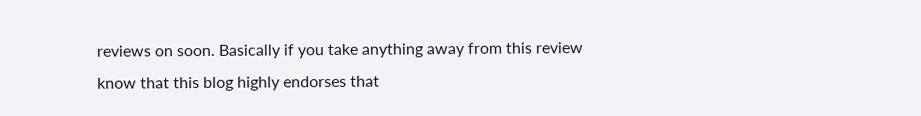reviews on soon. Basically if you take anything away from this review know that this blog highly endorses that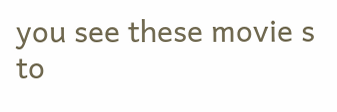you see these movie s to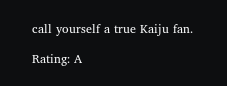call yourself a true Kaiju fan.

Rating: A